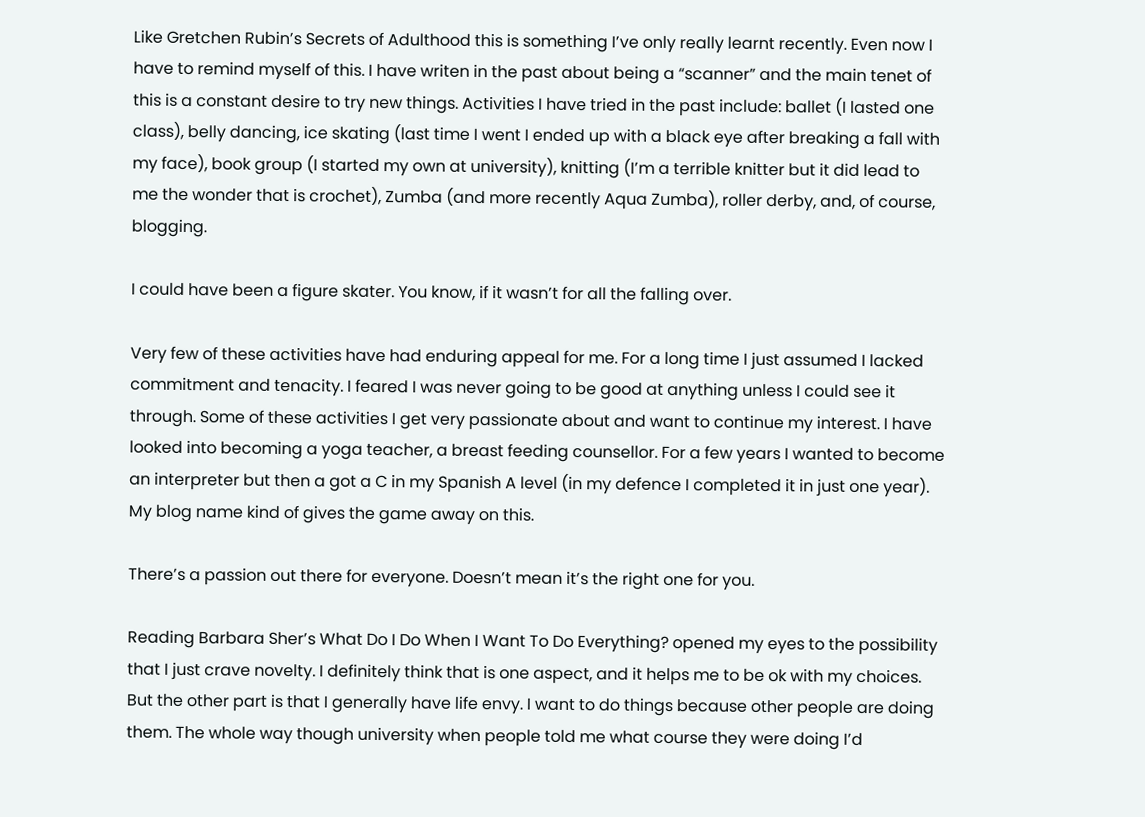Like Gretchen Rubin’s Secrets of Adulthood this is something I’ve only really learnt recently. Even now I have to remind myself of this. I have writen in the past about being a “scanner” and the main tenet of this is a constant desire to try new things. Activities I have tried in the past include: ballet (I lasted one class), belly dancing, ice skating (last time I went I ended up with a black eye after breaking a fall with my face), book group (I started my own at university), knitting (I’m a terrible knitter but it did lead to me the wonder that is crochet), Zumba (and more recently Aqua Zumba), roller derby, and, of course, blogging.

I could have been a figure skater. You know, if it wasn’t for all the falling over.

Very few of these activities have had enduring appeal for me. For a long time I just assumed I lacked commitment and tenacity. I feared I was never going to be good at anything unless I could see it through. Some of these activities I get very passionate about and want to continue my interest. I have looked into becoming a yoga teacher, a breast feeding counsellor. For a few years I wanted to become an interpreter but then a got a C in my Spanish A level (in my defence I completed it in just one year). My blog name kind of gives the game away on this.

There’s a passion out there for everyone. Doesn’t mean it’s the right one for you.

Reading Barbara Sher’s What Do I Do When I Want To Do Everything? opened my eyes to the possibility that I just crave novelty. I definitely think that is one aspect, and it helps me to be ok with my choices. But the other part is that I generally have life envy. I want to do things because other people are doing them. The whole way though university when people told me what course they were doing I’d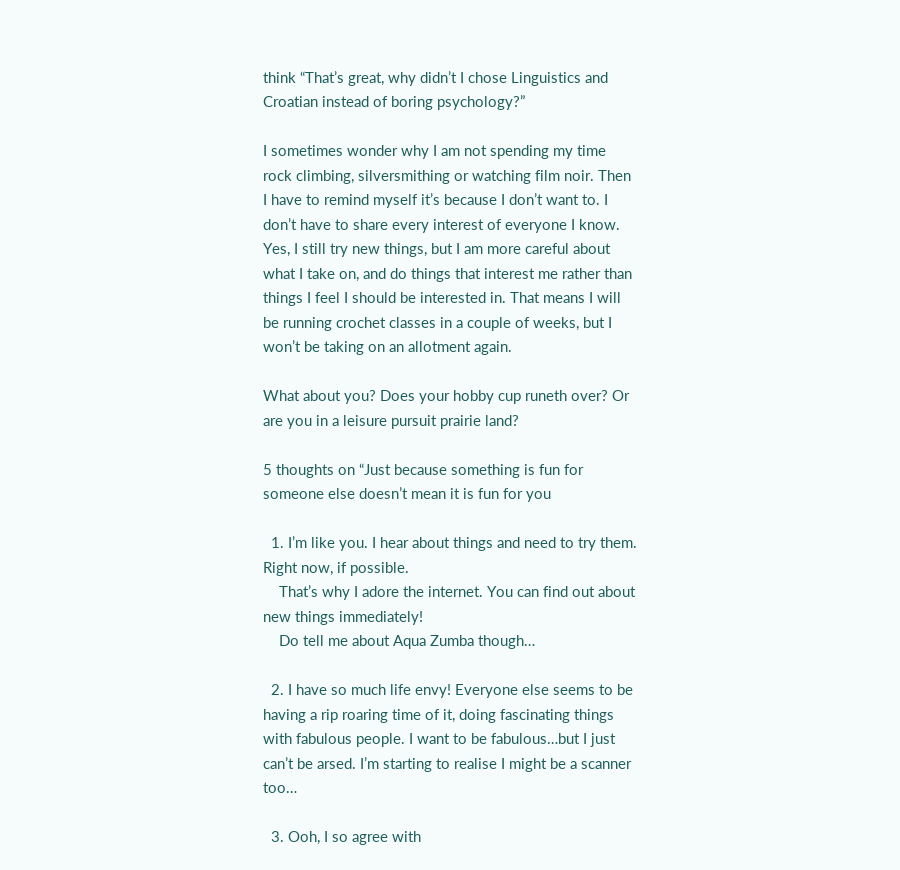think “That’s great, why didn’t I chose Linguistics and Croatian instead of boring psychology?”

I sometimes wonder why I am not spending my time rock climbing, silversmithing or watching film noir. Then I have to remind myself it’s because I don’t want to. I don’t have to share every interest of everyone I know. Yes, I still try new things, but I am more careful about what I take on, and do things that interest me rather than things I feel I should be interested in. That means I will be running crochet classes in a couple of weeks, but I won’t be taking on an allotment again.

What about you? Does your hobby cup runeth over? Or are you in a leisure pursuit prairie land?

5 thoughts on “Just because something is fun for someone else doesn’t mean it is fun for you

  1. I’m like you. I hear about things and need to try them. Right now, if possible.
    That’s why I adore the internet. You can find out about new things immediately!
    Do tell me about Aqua Zumba though…

  2. I have so much life envy! Everyone else seems to be having a rip roaring time of it, doing fascinating things with fabulous people. I want to be fabulous…but I just can’t be arsed. I’m starting to realise I might be a scanner too…

  3. Ooh, I so agree with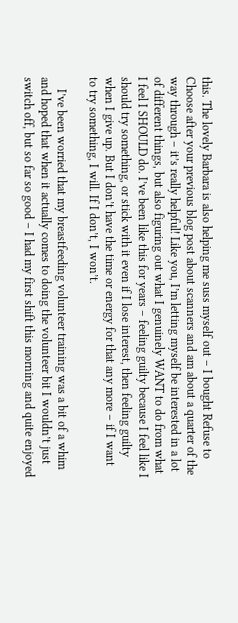this. The lovely Barbara is also helping me suss myself out – I bought Refuse to Choose after your previous blog post about scanners and am about a quarter of the way through – it’s really helpful! Like you, I’m letting myself be interested in a lot of different things, but also figuring out what I genuinely WANT to do from what I feel I SHOULD do. I’ve been like this for years – feeling guilty because I feel like I should try something, or stick with it even if I lose interest, then feeling guilty when I give up. But I don’t have the time or energy for that any more – if I want to try something, I will. If I don’t, I won’t.

    I’ve been worried that my breastfeeding volunteer training was a bit of a whim and hoped that when it actually comes to doing the volunteer bit I wouldn’t just switch off, but so far so good – I had my first shift this morning and quite enjoyed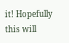it! Hopefully this will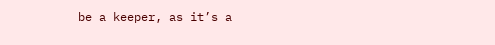be a keeper, as it’s a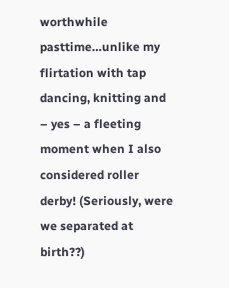worthwhile pasttime…unlike my flirtation with tap dancing, knitting and – yes – a fleeting moment when I also considered roller derby! (Seriously, were we separated at birth??)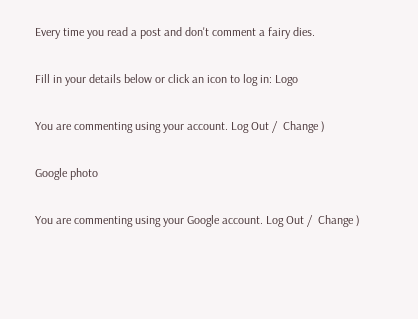Every time you read a post and don't comment a fairy dies.

Fill in your details below or click an icon to log in: Logo

You are commenting using your account. Log Out /  Change )

Google photo

You are commenting using your Google account. Log Out /  Change )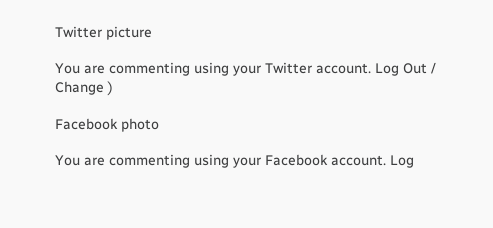Twitter picture

You are commenting using your Twitter account. Log Out /  Change )

Facebook photo

You are commenting using your Facebook account. Log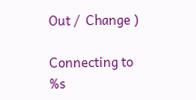Out /  Change )

Connecting to %s